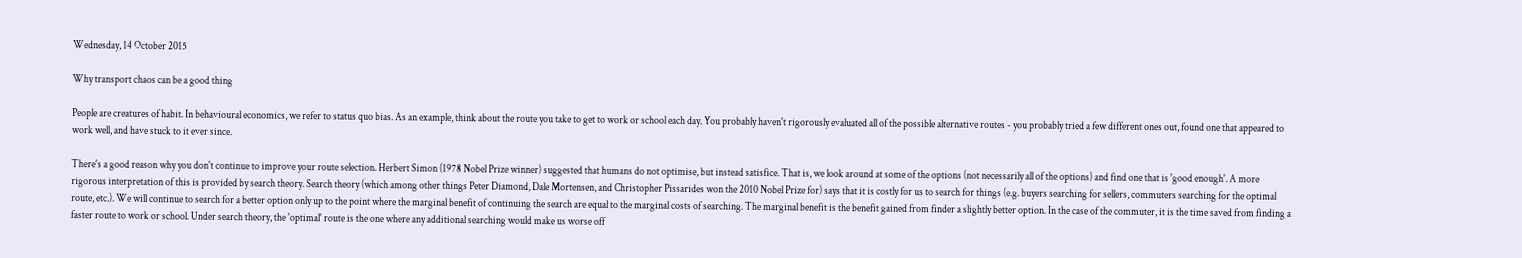Wednesday, 14 October 2015

Why transport chaos can be a good thing

People are creatures of habit. In behavioural economics, we refer to status quo bias. As an example, think about the route you take to get to work or school each day. You probably haven't rigorously evaluated all of the possible alternative routes - you probably tried a few different ones out, found one that appeared to work well, and have stuck to it ever since.

There's a good reason why you don't continue to improve your route selection. Herbert Simon (1978 Nobel Prize winner) suggested that humans do not optimise, but instead satisfice. That is, we look around at some of the options (not necessarily all of the options) and find one that is 'good enough'. A more rigorous interpretation of this is provided by search theory. Search theory (which among other things Peter Diamond, Dale Mortensen, and Christopher Pissarides won the 2010 Nobel Prize for) says that it is costly for us to search for things (e.g. buyers searching for sellers, commuters searching for the optimal route, etc.). We will continue to search for a better option only up to the point where the marginal benefit of continuing the search are equal to the marginal costs of searching. The marginal benefit is the benefit gained from finder a slightly better option. In the case of the commuter, it is the time saved from finding a faster route to work or school. Under search theory, the 'optimal' route is the one where any additional searching would make us worse off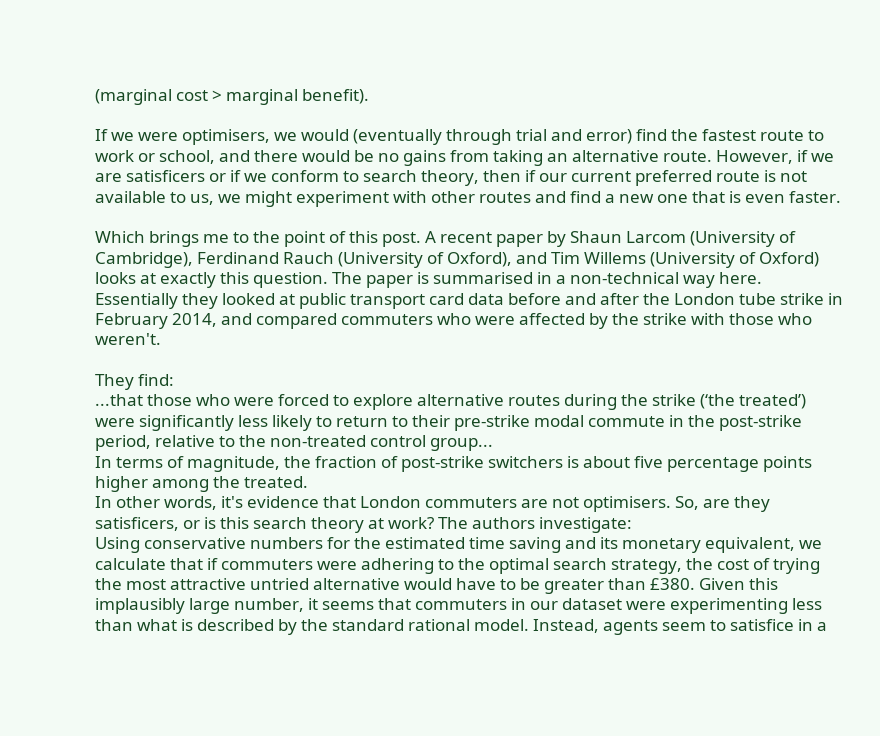(marginal cost > marginal benefit).

If we were optimisers, we would (eventually through trial and error) find the fastest route to work or school, and there would be no gains from taking an alternative route. However, if we are satisficers or if we conform to search theory, then if our current preferred route is not available to us, we might experiment with other routes and find a new one that is even faster.

Which brings me to the point of this post. A recent paper by Shaun Larcom (University of Cambridge), Ferdinand Rauch (University of Oxford), and Tim Willems (University of Oxford) looks at exactly this question. The paper is summarised in a non-technical way here. Essentially they looked at public transport card data before and after the London tube strike in February 2014, and compared commuters who were affected by the strike with those who weren't.

They find:
...that those who were forced to explore alternative routes during the strike (‘the treated’) were significantly less likely to return to their pre-strike modal commute in the post-strike period, relative to the non-treated control group...
In terms of magnitude, the fraction of post-strike switchers is about five percentage points higher among the treated.
In other words, it's evidence that London commuters are not optimisers. So, are they satisficers, or is this search theory at work? The authors investigate:
Using conservative numbers for the estimated time saving and its monetary equivalent, we calculate that if commuters were adhering to the optimal search strategy, the cost of trying the most attractive untried alternative would have to be greater than £380. Given this implausibly large number, it seems that commuters in our dataset were experimenting less than what is described by the standard rational model. Instead, agents seem to satisfice in a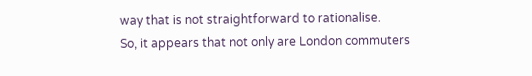way that is not straightforward to rationalise.
So, it appears that not only are London commuters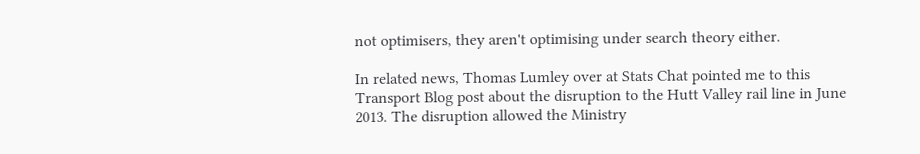not optimisers, they aren't optimising under search theory either.

In related news, Thomas Lumley over at Stats Chat pointed me to this Transport Blog post about the disruption to the Hutt Valley rail line in June 2013. The disruption allowed the Ministry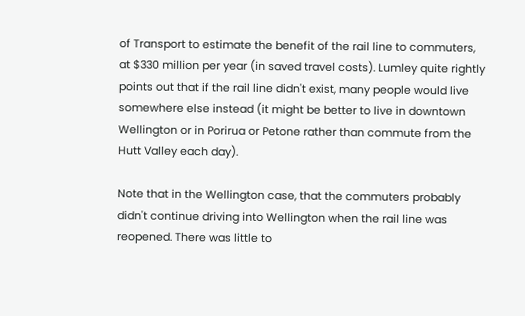of Transport to estimate the benefit of the rail line to commuters, at $330 million per year (in saved travel costs). Lumley quite rightly points out that if the rail line didn't exist, many people would live somewhere else instead (it might be better to live in downtown Wellington or in Porirua or Petone rather than commute from the Hutt Valley each day).

Note that in the Wellington case, that the commuters probably didn't continue driving into Wellington when the rail line was reopened. There was little to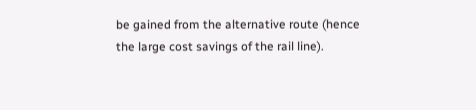be gained from the alternative route (hence the large cost savings of the rail line).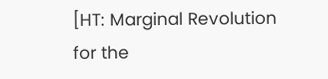[HT: Marginal Revolution for the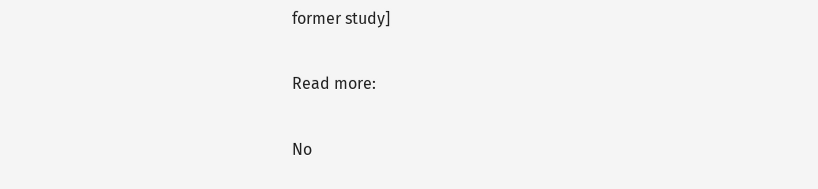former study]

Read more:

No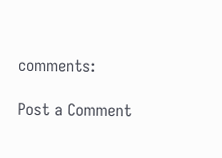comments:

Post a Comment